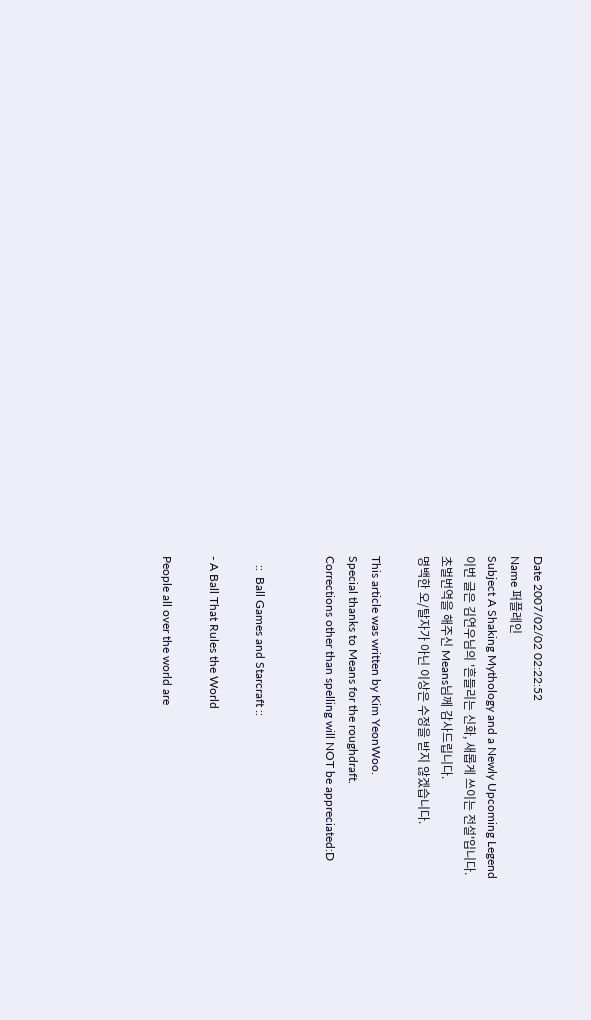Date 2007/02/02 02:22:52
Name 퍼플레인
Subject A Shaking Mythology and a Newly Upcoming Legend
이번 글은 김연우님의 '흔들리는 신화, 새롭게 쓰이는 전설'입니다.
초벌번역을 해주신 Means님께 감사드립니다.
명백한 오/탈자가 아닌 이상은 수정을 받지 않겠습니다.

This article was written by Kim YeonWoo.
Special thanks to Means for the roughdraft.
Corrections other than spelling will NOT be appreciated:D


   ::  Ball Games and Starcraft ::

- A Ball That Rules the World

People all over the world are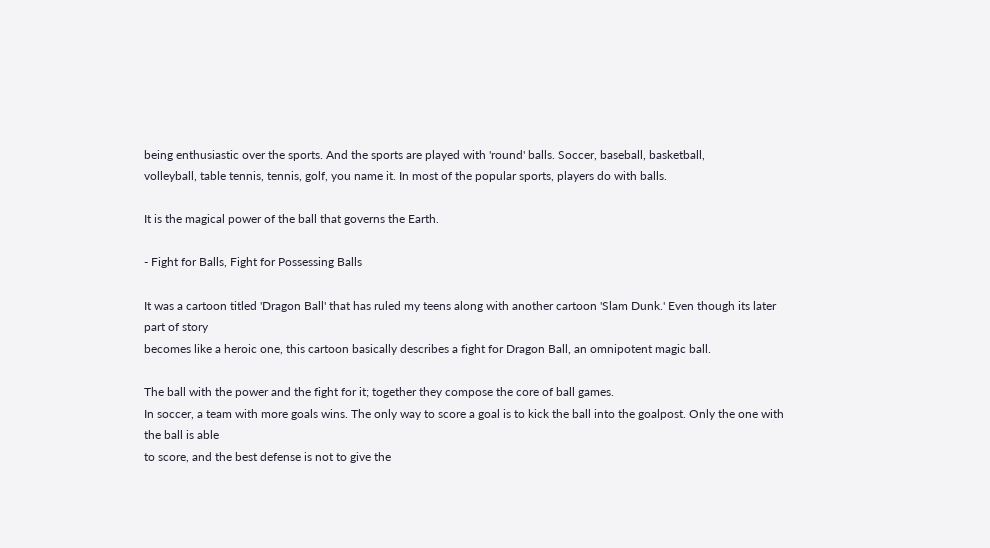being enthusiastic over the sports. And the sports are played with 'round' balls. Soccer, baseball, basketball,
volleyball, table tennis, tennis, golf, you name it. In most of the popular sports, players do with balls.

It is the magical power of the ball that governs the Earth.

- Fight for Balls, Fight for Possessing Balls

It was a cartoon titled 'Dragon Ball' that has ruled my teens along with another cartoon 'Slam Dunk.' Even though its later part of story
becomes like a heroic one, this cartoon basically describes a fight for Dragon Ball, an omnipotent magic ball.

The ball with the power and the fight for it; together they compose the core of ball games.
In soccer, a team with more goals wins. The only way to score a goal is to kick the ball into the goalpost. Only the one with the ball is able
to score, and the best defense is not to give the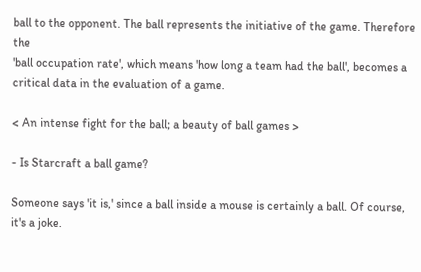ball to the opponent. The ball represents the initiative of the game. Therefore the
'ball occupation rate', which means 'how long a team had the ball', becomes a critical data in the evaluation of a game.

< An intense fight for the ball; a beauty of ball games >

- Is Starcraft a ball game?

Someone says 'it is,' since a ball inside a mouse is certainly a ball. Of course, it's a joke.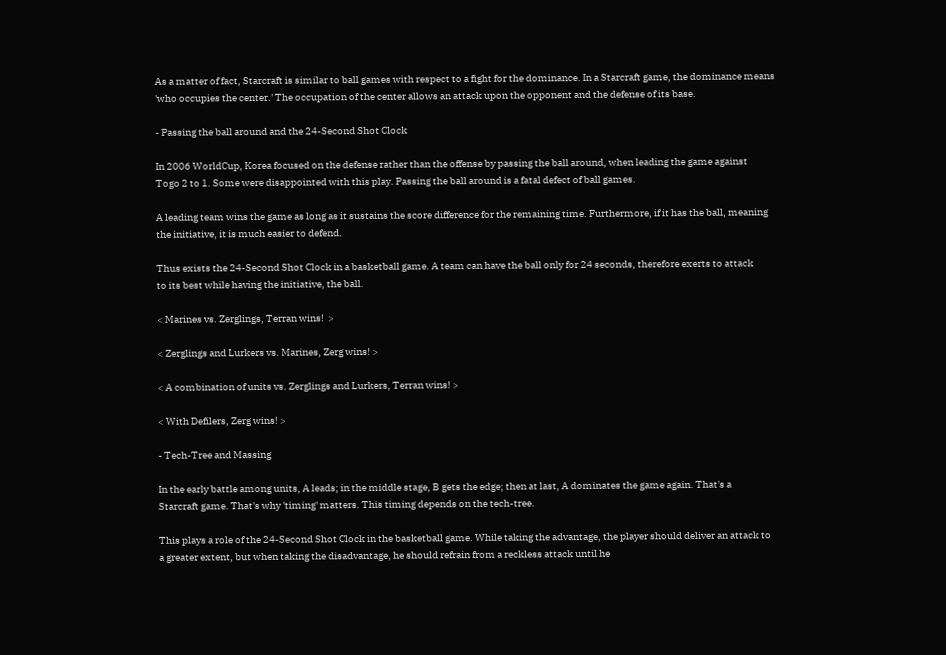As a matter of fact, Starcraft is similar to ball games with respect to a fight for the dominance. In a Starcraft game, the dominance means
'who occupies the center.' The occupation of the center allows an attack upon the opponent and the defense of its base.

- Passing the ball around and the 24-Second Shot Clock

In 2006 WorldCup, Korea focused on the defense rather than the offense by passing the ball around, when leading the game against
Togo 2 to 1. Some were disappointed with this play. Passing the ball around is a fatal defect of ball games.

A leading team wins the game as long as it sustains the score difference for the remaining time. Furthermore, if it has the ball, meaning
the initiative, it is much easier to defend.

Thus exists the 24-Second Shot Clock in a basketball game. A team can have the ball only for 24 seconds, therefore exerts to attack
to its best while having the initiative, the ball.

< Marines vs. Zerglings, Terran wins!  >

< Zerglings and Lurkers vs. Marines, Zerg wins! >

< A combination of units vs. Zerglings and Lurkers, Terran wins! >

< With Defilers, Zerg wins! >

- Tech-Tree and Massing

In the early battle among units, A leads; in the middle stage, B gets the edge; then at last, A dominates the game again. That's a
Starcraft game. That's why 'timing' matters. This timing depends on the tech-tree.

This plays a role of the 24-Second Shot Clock in the basketball game. While taking the advantage, the player should deliver an attack to
a greater extent, but when taking the disadvantage, he should refrain from a reckless attack until he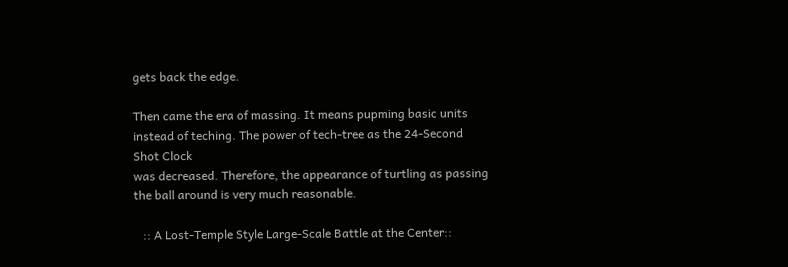gets back the edge.

Then came the era of massing. It means pupming basic units instead of teching. The power of tech-tree as the 24-Second Shot Clock
was decreased. Therefore, the appearance of turtling as passing the ball around is very much reasonable.

   :: A Lost-Temple Style Large-Scale Battle at the Center::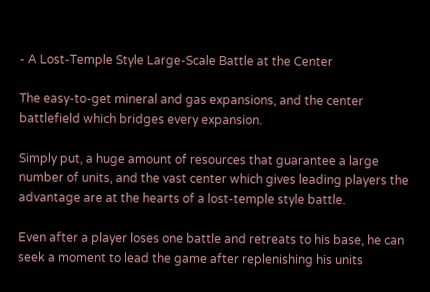- A Lost-Temple Style Large-Scale Battle at the Center

The easy-to-get mineral and gas expansions, and the center battlefield which bridges every expansion.

Simply put, a huge amount of resources that guarantee a large number of units, and the vast center which gives leading players the
advantage are at the hearts of a lost-temple style battle.

Even after a player loses one battle and retreats to his base, he can seek a moment to lead the game after replenishing his units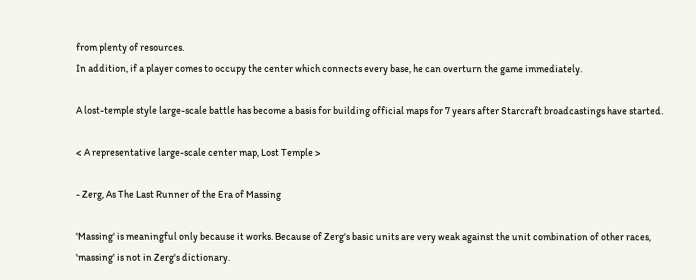from plenty of resources.
In addition, if a player comes to occupy the center which connects every base, he can overturn the game immediately.

A lost-temple style large-scale battle has become a basis for building official maps for 7 years after Starcraft broadcastings have started.

< A representative large-scale center map, Lost Temple >

- Zerg, As The Last Runner of the Era of Massing

'Massing' is meaningful only because it works. Because of Zerg's basic units are very weak against the unit combination of other races,
'massing' is not in Zerg's dictionary.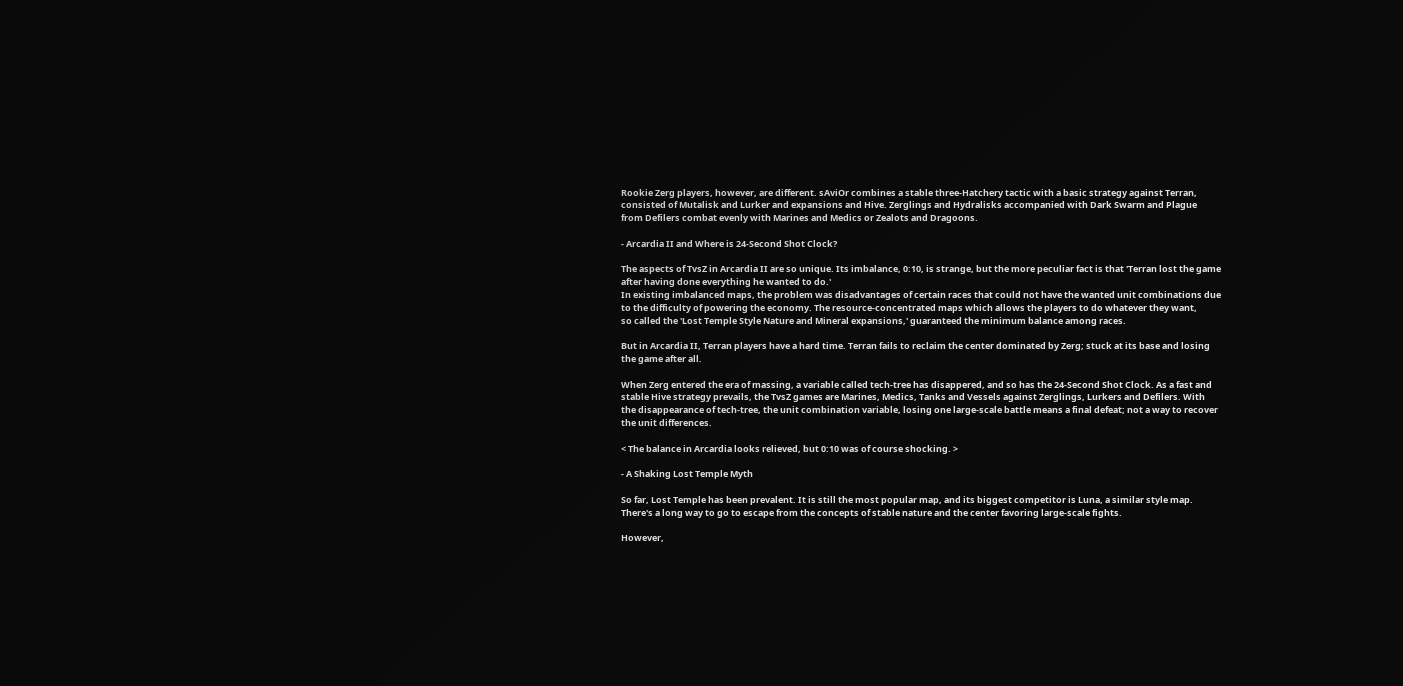Rookie Zerg players, however, are different. sAviOr combines a stable three-Hatchery tactic with a basic strategy against Terran,
consisted of Mutalisk and Lurker and expansions and Hive. Zerglings and Hydralisks accompanied with Dark Swarm and Plague
from Defilers combat evenly with Marines and Medics or Zealots and Dragoons.

- Arcardia II and Where is 24-Second Shot Clock?

The aspects of TvsZ in Arcardia II are so unique. Its imbalance, 0:10, is strange, but the more peculiar fact is that 'Terran lost the game
after having done everything he wanted to do.'
In existing imbalanced maps, the problem was disadvantages of certain races that could not have the wanted unit combinations due
to the difficulty of powering the economy. The resource-concentrated maps which allows the players to do whatever they want,
so called the 'Lost Temple Style Nature and Mineral expansions,' guaranteed the minimum balance among races.

But in Arcardia II, Terran players have a hard time. Terran fails to reclaim the center dominated by Zerg; stuck at its base and losing
the game after all.

When Zerg entered the era of massing, a variable called tech-tree has disappered, and so has the 24-Second Shot Clock. As a fast and
stable Hive strategy prevails, the TvsZ games are Marines, Medics, Tanks and Vessels against Zerglings, Lurkers and Defilers. With
the disappearance of tech-tree, the unit combination variable, losing one large-scale battle means a final defeat; not a way to recover
the unit differences.

< The balance in Arcardia looks relieved, but 0:10 was of course shocking. >

- A Shaking Lost Temple Myth

So far, Lost Temple has been prevalent. It is still the most popular map, and its biggest competitor is Luna, a similar style map.
There's a long way to go to escape from the concepts of stable nature and the center favoring large-scale fights.

However,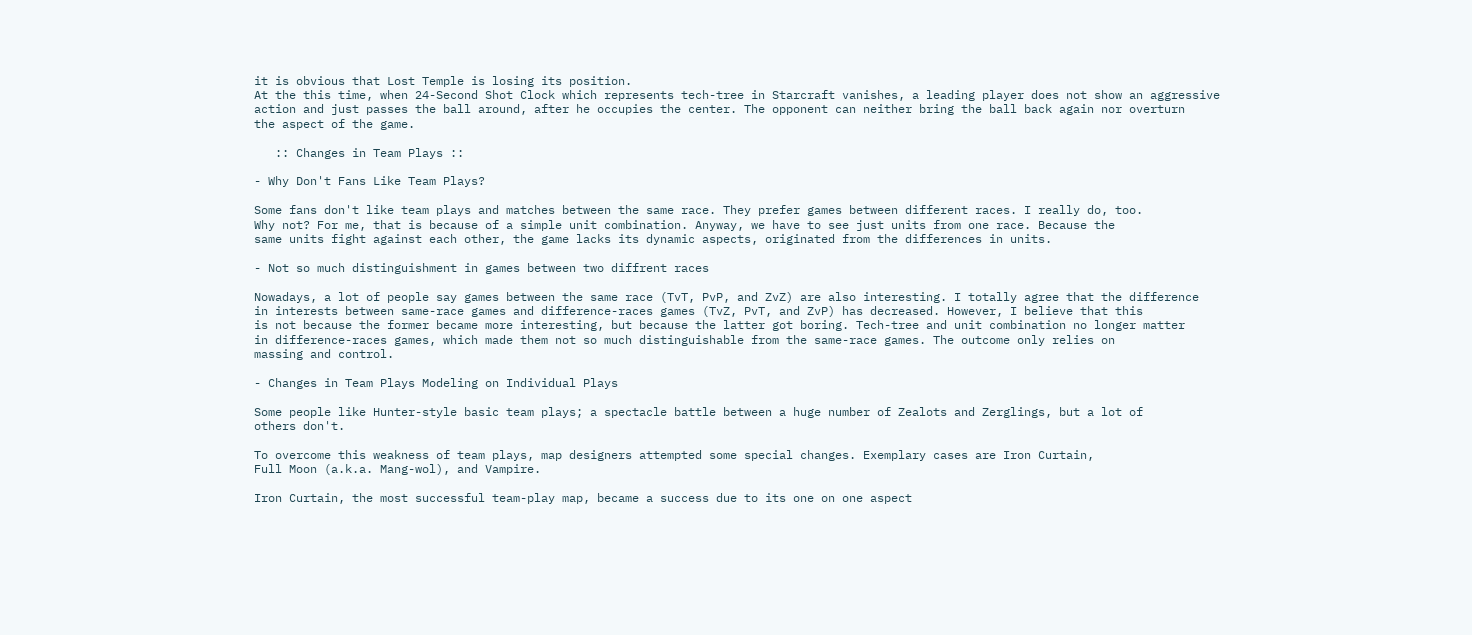it is obvious that Lost Temple is losing its position.
At the this time, when 24-Second Shot Clock which represents tech-tree in Starcraft vanishes, a leading player does not show an aggressive
action and just passes the ball around, after he occupies the center. The opponent can neither bring the ball back again nor overturn
the aspect of the game.

   :: Changes in Team Plays ::

- Why Don't Fans Like Team Plays?

Some fans don't like team plays and matches between the same race. They prefer games between different races. I really do, too.
Why not? For me, that is because of a simple unit combination. Anyway, we have to see just units from one race. Because the
same units fight against each other, the game lacks its dynamic aspects, originated from the differences in units.

- Not so much distinguishment in games between two diffrent races

Nowadays, a lot of people say games between the same race (TvT, PvP, and ZvZ) are also interesting. I totally agree that the difference
in interests between same-race games and difference-races games (TvZ, PvT, and ZvP) has decreased. However, I believe that this
is not because the former became more interesting, but because the latter got boring. Tech-tree and unit combination no longer matter
in difference-races games, which made them not so much distinguishable from the same-race games. The outcome only relies on
massing and control.

- Changes in Team Plays Modeling on Individual Plays

Some people like Hunter-style basic team plays; a spectacle battle between a huge number of Zealots and Zerglings, but a lot of
others don't.

To overcome this weakness of team plays, map designers attempted some special changes. Exemplary cases are Iron Curtain,
Full Moon (a.k.a. Mang-wol), and Vampire.

Iron Curtain, the most successful team-play map, became a success due to its one on one aspect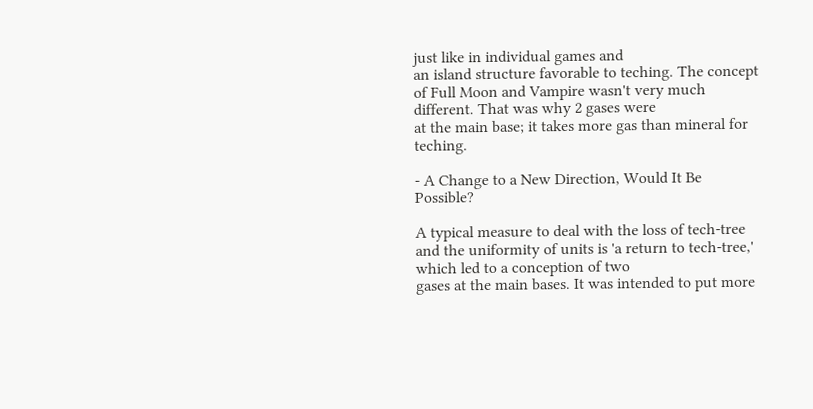just like in individual games and
an island structure favorable to teching. The concept of Full Moon and Vampire wasn't very much different. That was why 2 gases were
at the main base; it takes more gas than mineral for teching.

- A Change to a New Direction, Would It Be Possible?

A typical measure to deal with the loss of tech-tree and the uniformity of units is 'a return to tech-tree,' which led to a conception of two
gases at the main bases. It was intended to put more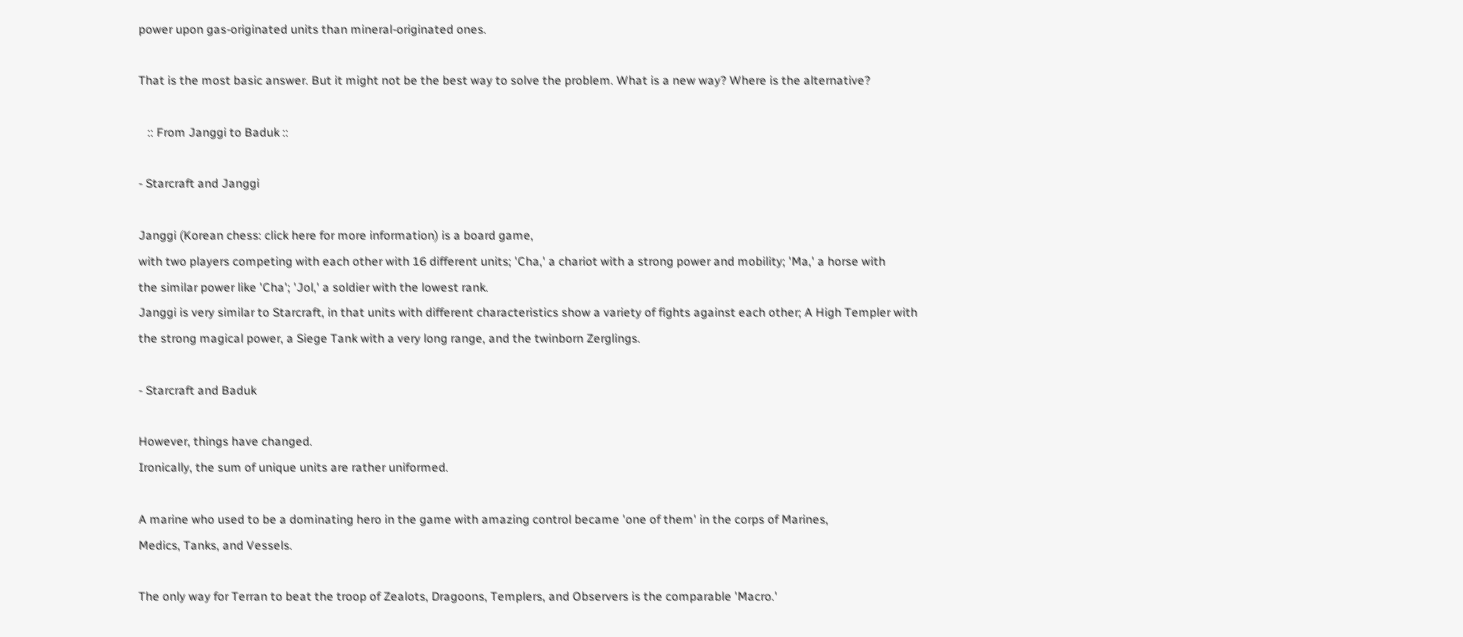power upon gas-originated units than mineral-originated ones.

That is the most basic answer. But it might not be the best way to solve the problem. What is a new way? Where is the alternative?

   :: From Janggi to Baduk ::

- Starcraft and Janggi

Janggi (Korean chess: click here for more information) is a board game,
with two players competing with each other with 16 different units; 'Cha,' a chariot with a strong power and mobility; 'Ma,' a horse with
the similar power like 'Cha'; 'Jol,' a soldier with the lowest rank.
Janggi is very similar to Starcraft, in that units with different characteristics show a variety of fights against each other; A High Templer with
the strong magical power, a Siege Tank with a very long range, and the twinborn Zerglings.

- Starcraft and Baduk

However, things have changed.
Ironically, the sum of unique units are rather uniformed.

A marine who used to be a dominating hero in the game with amazing control became 'one of them' in the corps of Marines,
Medics, Tanks, and Vessels.

The only way for Terran to beat the troop of Zealots, Dragoons, Templers, and Observers is the comparable 'Macro.'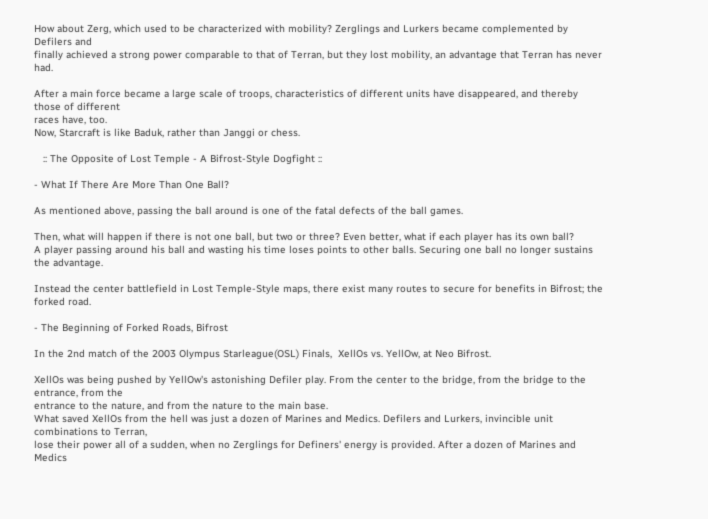How about Zerg, which used to be characterized with mobility? Zerglings and Lurkers became complemented by Defilers and
finally achieved a strong power comparable to that of Terran, but they lost mobility, an advantage that Terran has never had.

After a main force became a large scale of troops, characteristics of different units have disappeared, and thereby those of different
races have, too.
Now, Starcraft is like Baduk, rather than Janggi or chess.

   :: The Opposite of Lost Temple - A Bifrost-Style Dogfight ::

- What If There Are More Than One Ball?

As mentioned above, passing the ball around is one of the fatal defects of the ball games.

Then, what will happen if there is not one ball, but two or three? Even better, what if each player has its own ball?
A player passing around his ball and wasting his time loses points to other balls. Securing one ball no longer sustains the advantage.

Instead the center battlefield in Lost Temple-Style maps, there exist many routes to secure for benefits in Bifrost; the forked road.

- The Beginning of Forked Roads, Bifrost

In the 2nd match of the 2003 Olympus Starleague(OSL) Finals,  XellOs vs. YellOw, at Neo Bifrost.

XellOs was being pushed by YellOw's astonishing Defiler play. From the center to the bridge, from the bridge to the entrance, from the
entrance to the nature, and from the nature to the main base.
What saved XellOs from the hell was just a dozen of Marines and Medics. Defilers and Lurkers, invincible unit combinations to Terran,
lose their power all of a sudden, when no Zerglings for Definers' energy is provided. After a dozen of Marines and Medics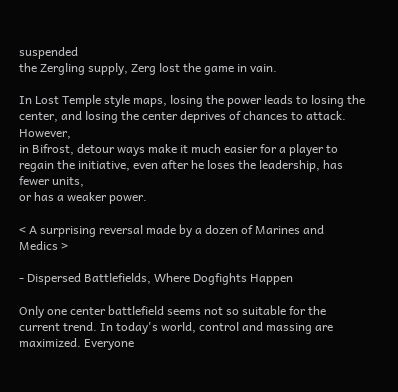suspended
the Zergling supply, Zerg lost the game in vain.

In Lost Temple style maps, losing the power leads to losing the center, and losing the center deprives of chances to attack. However,
in Bifrost, detour ways make it much easier for a player to regain the initiative, even after he loses the leadership, has fewer units,
or has a weaker power.

< A surprising reversal made by a dozen of Marines and Medics >

- Dispersed Battlefields, Where Dogfights Happen

Only one center battlefield seems not so suitable for the current trend. In today's world, control and massing are maximized. Everyone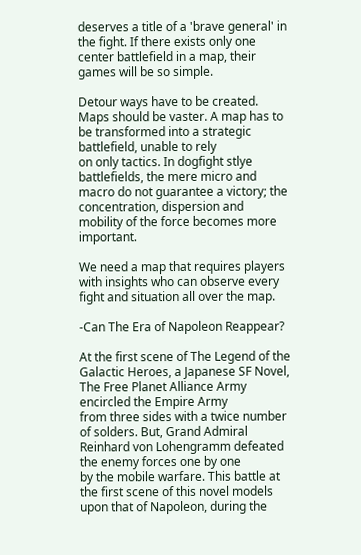deserves a title of a 'brave general' in the fight. If there exists only one center battlefield in a map, their games will be so simple.

Detour ways have to be created. Maps should be vaster. A map has to be transformed into a strategic battlefield, unable to rely
on only tactics. In dogfight stlye battlefields, the mere micro and macro do not guarantee a victory; the concentration, dispersion and
mobility of the force becomes more important.

We need a map that requires players with insights who can observe every fight and situation all over the map.

-Can The Era of Napoleon Reappear?

At the first scene of The Legend of the Galactic Heroes, a Japanese SF Novel, The Free Planet Alliance Army encircled the Empire Army
from three sides with a twice number of solders. But, Grand Admiral Reinhard von Lohengramm defeated the enemy forces one by one
by the mobile warfare. This battle at the first scene of this novel models upon that of Napoleon, during the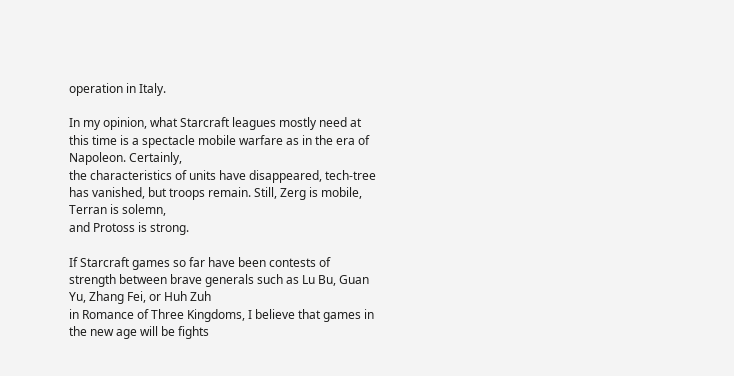operation in Italy.

In my opinion, what Starcraft leagues mostly need at this time is a spectacle mobile warfare as in the era of Napoleon. Certainly,
the characteristics of units have disappeared, tech-tree has vanished, but troops remain. Still, Zerg is mobile, Terran is solemn,
and Protoss is strong.

If Starcraft games so far have been contests of strength between brave generals such as Lu Bu, Guan Yu, Zhang Fei, or Huh Zuh
in Romance of Three Kingdoms, I believe that games in the new age will be fights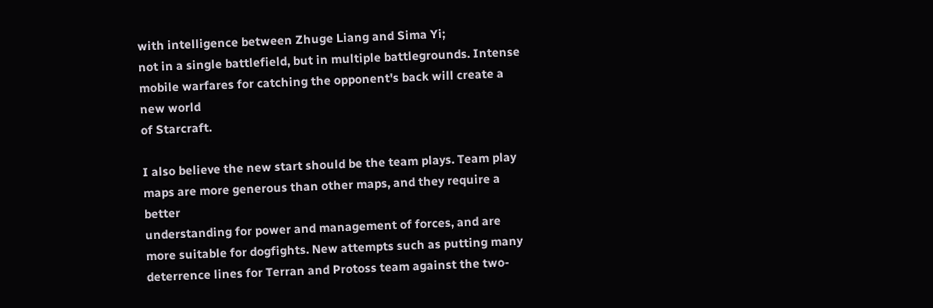with intelligence between Zhuge Liang and Sima Yi;
not in a single battlefield, but in multiple battlegrounds. Intense mobile warfares for catching the opponent's back will create a new world
of Starcraft.

I also believe the new start should be the team plays. Team play maps are more generous than other maps, and they require a better
understanding for power and management of forces, and are more suitable for dogfights. New attempts such as putting many
deterrence lines for Terran and Protoss team against the two-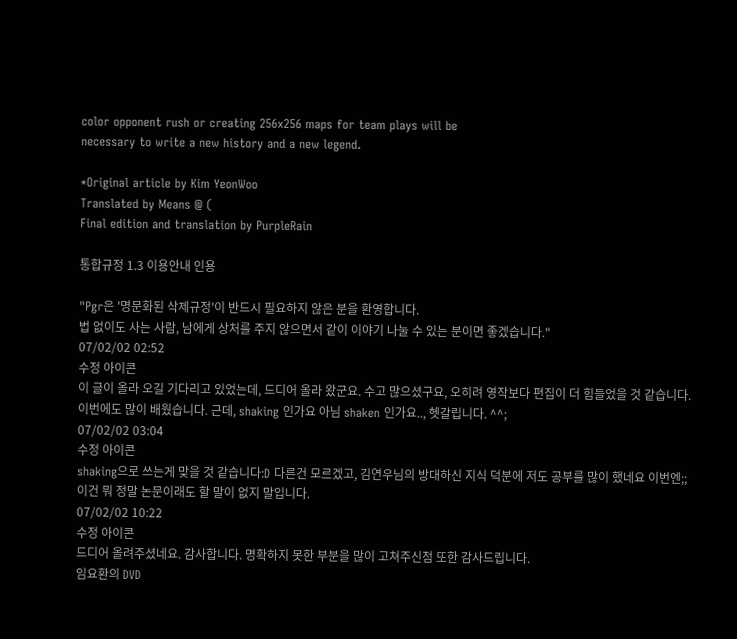color opponent rush or creating 256x256 maps for team plays will be
necessary to write a new history and a new legend.

*Original article by Kim YeonWoo
Translated by Means @ (
Final edition and translation by PurpleRain

통합규정 1.3 이용안내 인용

"Pgr은 '명문화된 삭제규정'이 반드시 필요하지 않은 분을 환영합니다.
법 없이도 사는 사람, 남에게 상처를 주지 않으면서 같이 이야기 나눌 수 있는 분이면 좋겠습니다."
07/02/02 02:52
수정 아이콘
이 글이 올라 오길 기다리고 있었는데, 드디어 올라 왔군요. 수고 많으셨구요, 오히려 영작보다 편집이 더 힘들었을 것 같습니다. 이번에도 많이 배웠습니다. 근데, shaking 인가요 아님 shaken 인가요.., 헷갈립니다. ^^;
07/02/02 03:04
수정 아이콘
shaking으로 쓰는게 맞을 것 같습니다:D 다른건 모르겠고, 김연우님의 방대하신 지식 덕분에 저도 공부를 많이 했네요 이번엔;;
이건 뭐 정말 논문이래도 할 말이 없지 말입니다.
07/02/02 10:22
수정 아이콘
드디어 올려주셨네요. 감사합니다. 명확하지 못한 부분을 많이 고쳐주신점 또한 감사드립니다.
임요환의 DVD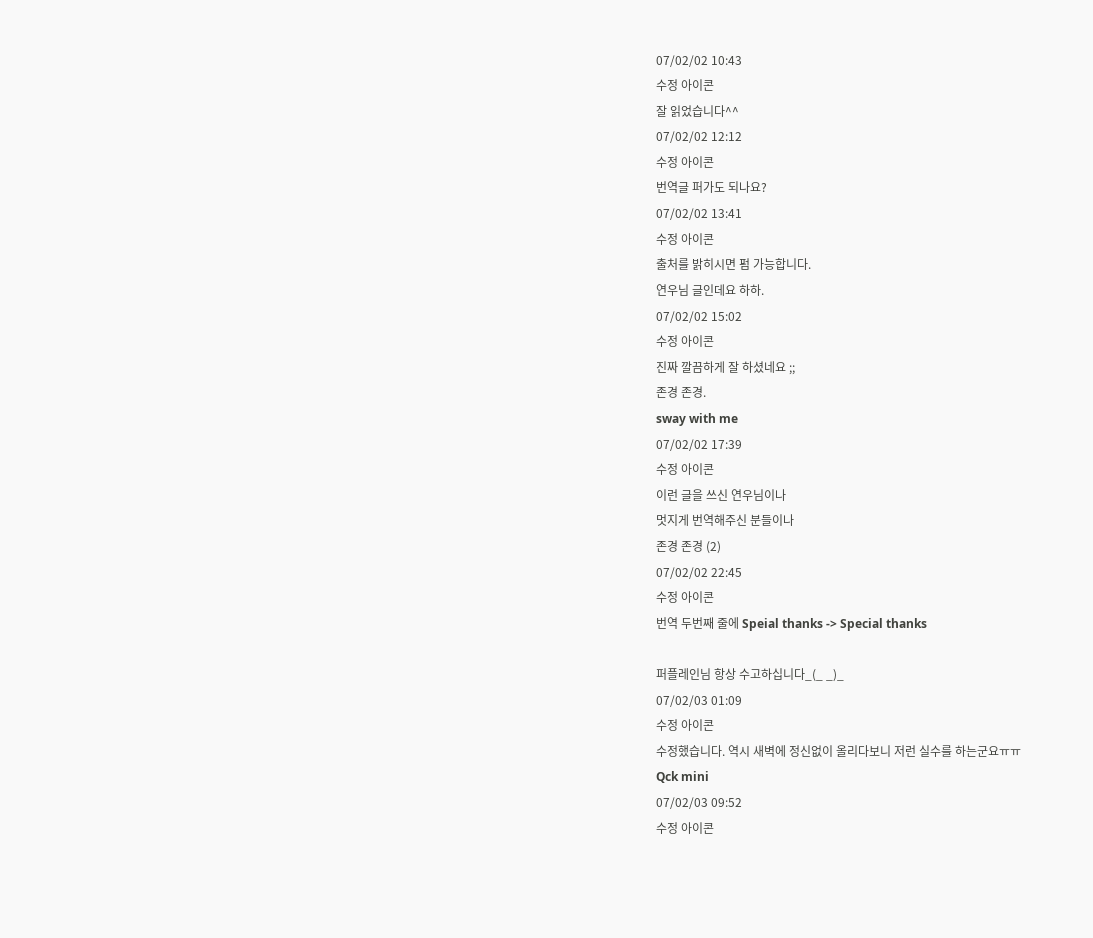07/02/02 10:43
수정 아이콘
잘 읽었습니다^^
07/02/02 12:12
수정 아이콘
번역글 퍼가도 되나요?
07/02/02 13:41
수정 아이콘
출처를 밝히시면 펌 가능합니다.
연우님 글인데요 하하.
07/02/02 15:02
수정 아이콘
진짜 깔끔하게 잘 하셨네요 ;;
존경 존경.
sway with me
07/02/02 17:39
수정 아이콘
이런 글을 쓰신 연우님이나
멋지게 번역해주신 분들이나
존경 존경 (2)
07/02/02 22:45
수정 아이콘
번역 두번째 줄에 Speial thanks -> Special thanks

퍼플레인님 항상 수고하십니다_(_ _)_
07/02/03 01:09
수정 아이콘
수정했습니다. 역시 새벽에 정신없이 올리다보니 저런 실수를 하는군요ㅠㅠ
Qck mini
07/02/03 09:52
수정 아이콘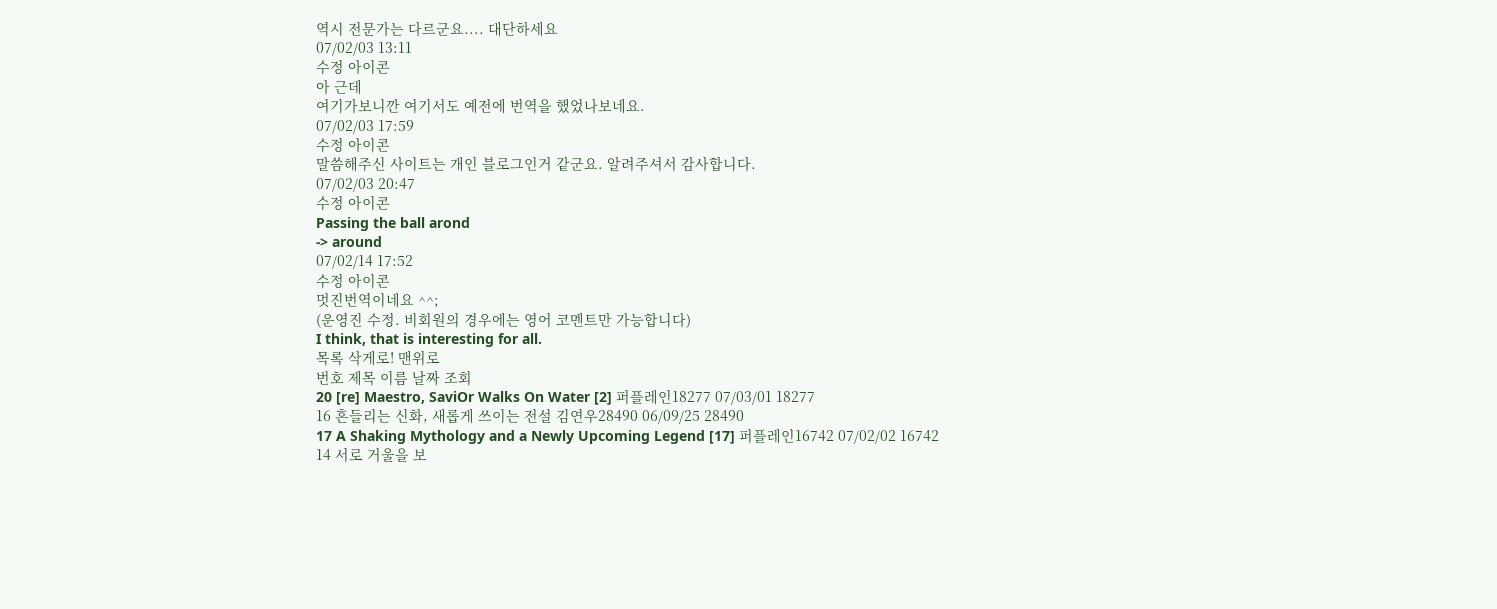역시 전문가는 다르군요.... 대단하세요
07/02/03 13:11
수정 아이콘
아 근데
여기가보니깐 여기서도 예전에 번역을 했었나보네요.
07/02/03 17:59
수정 아이콘
말씀해주신 사이트는 개인 블로그인거 같군요. 알려주셔서 감사합니다.
07/02/03 20:47
수정 아이콘
Passing the ball arond
-> around
07/02/14 17:52
수정 아이콘
멋진번역이네요 ^^;
(운영진 수정. 비회원의 경우에는 영어 코멘트만 가능합니다)
I think, that is interesting for all.
목록 삭게로! 맨위로
번호 제목 이름 날짜 조회
20 [re] Maestro, SaviOr Walks On Water [2] 퍼플레인18277 07/03/01 18277
16 흔들리는 신화, 새롭게 쓰이는 전설 김연우28490 06/09/25 28490
17 A Shaking Mythology and a Newly Upcoming Legend [17] 퍼플레인16742 07/02/02 16742
14 서로 거울을 보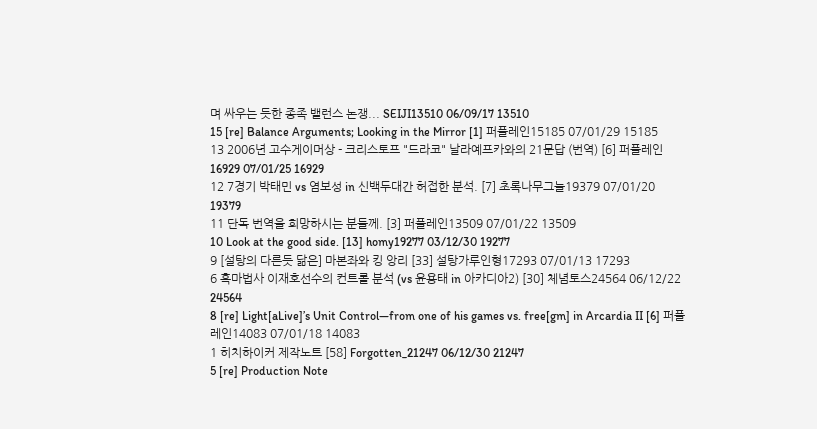며 싸우는 듯한 종족 밸런스 논쟁... SEIJI13510 06/09/17 13510
15 [re] Balance Arguments; Looking in the Mirror [1] 퍼플레인15185 07/01/29 15185
13 2006년 고수게이머상 - 크리스토프 "드라코" 날라예프카와의 21문답 (번역) [6] 퍼플레인16929 07/01/25 16929
12 7경기 박태민 vs 염보성 in 신백두대간 허접한 분석. [7] 초록나무그늘19379 07/01/20 19379
11 단독 번역을 희망하시는 분들께. [3] 퍼플레인13509 07/01/22 13509
10 Look at the good side. [13] homy19277 03/12/30 19277
9 [설탕의 다른듯 닮은] 마본좌와 킹 앙리 [33] 설탕가루인형17293 07/01/13 17293
6 흑마법사 이재호선수의 컨트롤 분석 (vs 윤용태 in 아카디아2) [30] 체념토스24564 06/12/22 24564
8 [re] Light[aLive]’s Unit Control—from one of his games vs. free[gm] in Arcardia II [6] 퍼플레인14083 07/01/18 14083
1 히치하이커 제작노트 [58] Forgotten_21247 06/12/30 21247
5 [re] Production Note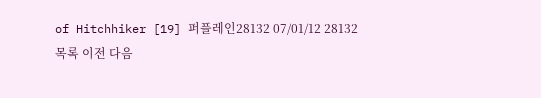of Hitchhiker [19] 퍼플레인28132 07/01/12 28132
목록 이전 다음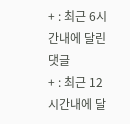+ : 최근 6시간내에 달린 댓글
+ : 최근 12시간내에 달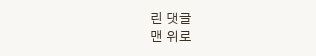린 댓글
맨 위로